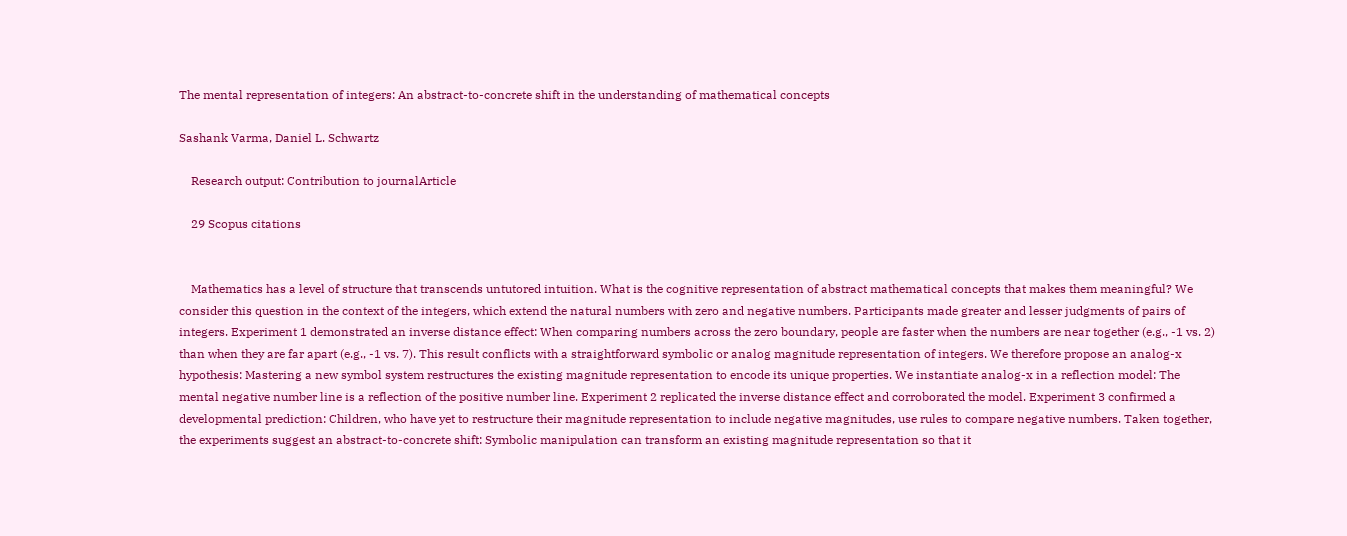The mental representation of integers: An abstract-to-concrete shift in the understanding of mathematical concepts

Sashank Varma, Daniel L. Schwartz

    Research output: Contribution to journalArticle

    29 Scopus citations


    Mathematics has a level of structure that transcends untutored intuition. What is the cognitive representation of abstract mathematical concepts that makes them meaningful? We consider this question in the context of the integers, which extend the natural numbers with zero and negative numbers. Participants made greater and lesser judgments of pairs of integers. Experiment 1 demonstrated an inverse distance effect: When comparing numbers across the zero boundary, people are faster when the numbers are near together (e.g., -1 vs. 2) than when they are far apart (e.g., -1 vs. 7). This result conflicts with a straightforward symbolic or analog magnitude representation of integers. We therefore propose an analog-x hypothesis: Mastering a new symbol system restructures the existing magnitude representation to encode its unique properties. We instantiate analog-x in a reflection model: The mental negative number line is a reflection of the positive number line. Experiment 2 replicated the inverse distance effect and corroborated the model. Experiment 3 confirmed a developmental prediction: Children, who have yet to restructure their magnitude representation to include negative magnitudes, use rules to compare negative numbers. Taken together, the experiments suggest an abstract-to-concrete shift: Symbolic manipulation can transform an existing magnitude representation so that it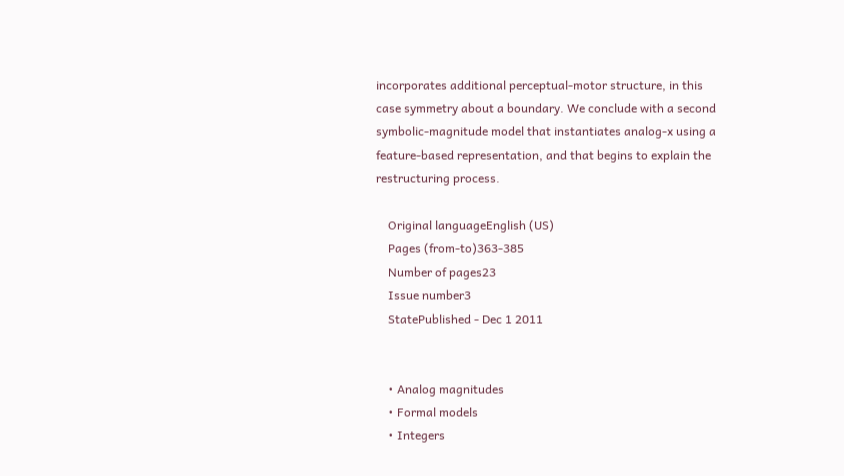incorporates additional perceptual-motor structure, in this case symmetry about a boundary. We conclude with a second symbolic-magnitude model that instantiates analog-x using a feature-based representation, and that begins to explain the restructuring process.

    Original languageEnglish (US)
    Pages (from-to)363-385
    Number of pages23
    Issue number3
    StatePublished - Dec 1 2011


    • Analog magnitudes
    • Formal models
    • Integers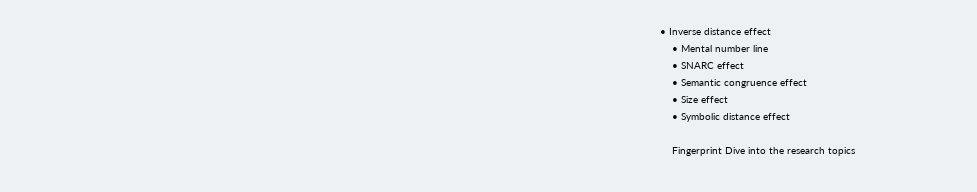• Inverse distance effect
    • Mental number line
    • SNARC effect
    • Semantic congruence effect
    • Size effect
    • Symbolic distance effect

    Fingerprint Dive into the research topics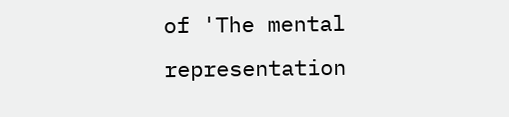of 'The mental representation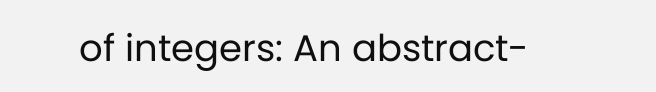of integers: An abstract-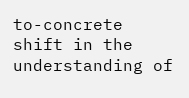to-concrete shift in the understanding of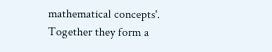mathematical concepts'. Together they form a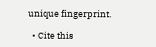unique fingerprint.

  • Cite this